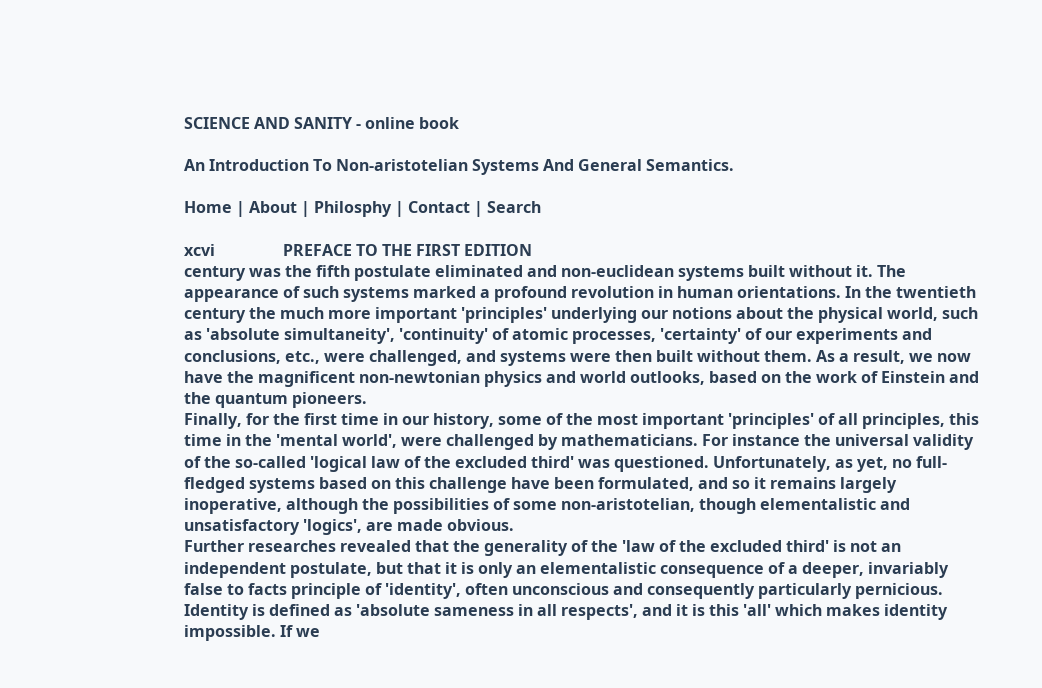SCIENCE AND SANITY - online book

An Introduction To Non-aristotelian Systems And General Semantics.

Home | About | Philosphy | Contact | Search

xcvi                 PREFACE TO THE FIRST EDITION
century was the fifth postulate eliminated and non-euclidean systems built without it. The appearance of such systems marked a profound revolution in human orientations. In the twentieth century the much more important 'principles' underlying our notions about the physical world, such as 'absolute simultaneity', 'continuity' of atomic processes, 'certainty' of our experiments and conclusions, etc., were challenged, and systems were then built without them. As a result, we now have the magnificent non-newtonian physics and world outlooks, based on the work of Einstein and the quantum pioneers.
Finally, for the first time in our history, some of the most important 'principles' of all principles, this time in the 'mental world', were challenged by mathematicians. For instance the universal validity of the so-called 'logical law of the excluded third' was questioned. Unfortunately, as yet, no full-fledged systems based on this challenge have been formulated, and so it remains largely inoperative, although the possibilities of some non-aristotelian, though elementalistic and unsatisfactory 'logics', are made obvious.
Further researches revealed that the generality of the 'law of the excluded third' is not an independent postulate, but that it is only an elementalistic consequence of a deeper, invariably false to facts principle of 'identity', often unconscious and consequently particularly pernicious. Identity is defined as 'absolute sameness in all respects', and it is this 'all' which makes identity impossible. If we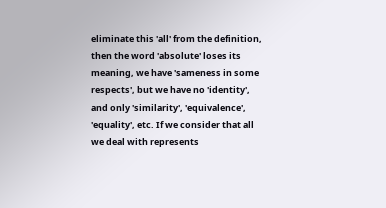eliminate this 'all' from the definition, then the word 'absolute' loses its meaning, we have 'sameness in some respects', but we have no 'identity', and only 'similarity', 'equivalence', 'equality', etc. If we consider that all we deal with represents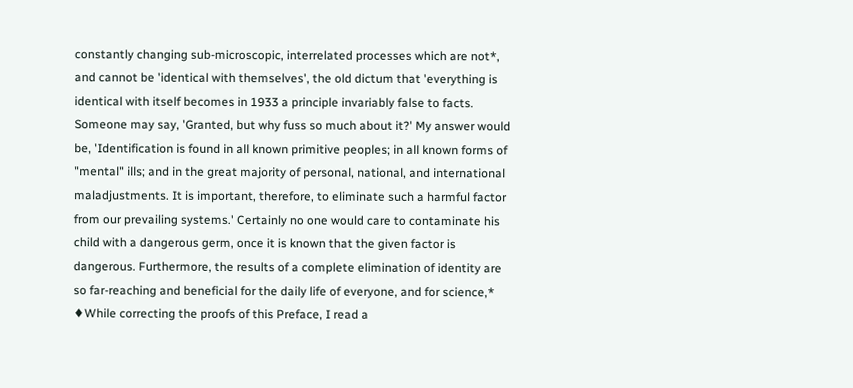constantly changing sub-microscopic, interrelated processes which are not*, and cannot be 'identical with themselves', the old dictum that 'everything is identical with itself becomes in 1933 a principle invariably false to facts.
Someone may say, 'Granted, but why fuss so much about it?' My answer would be, 'Identification is found in all known primitive peoples; in all known forms of "mental" ills; and in the great majority of personal, national, and international maladjustments. It is important, therefore, to eliminate such a harmful factor from our prevailing systems.' Certainly no one would care to contaminate his child with a dangerous germ, once it is known that the given factor is dangerous. Furthermore, the results of a complete elimination of identity are so far-reaching and beneficial for the daily life of everyone, and for science,*
♦While correcting the proofs of this Preface, I read a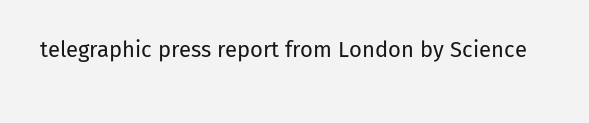telegraphic press report from London by Science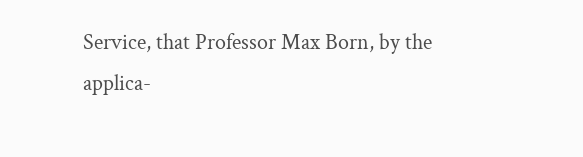Service, that Professor Max Born, by the applica-